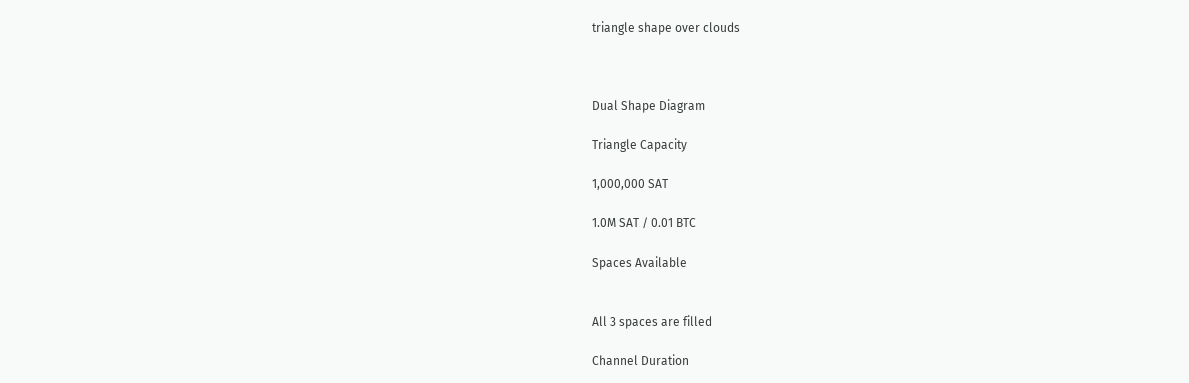triangle shape over clouds



Dual Shape Diagram

Triangle Capacity

1,000,000 SAT

1.0M SAT / 0.01 BTC

Spaces Available


All 3 spaces are filled

Channel Duration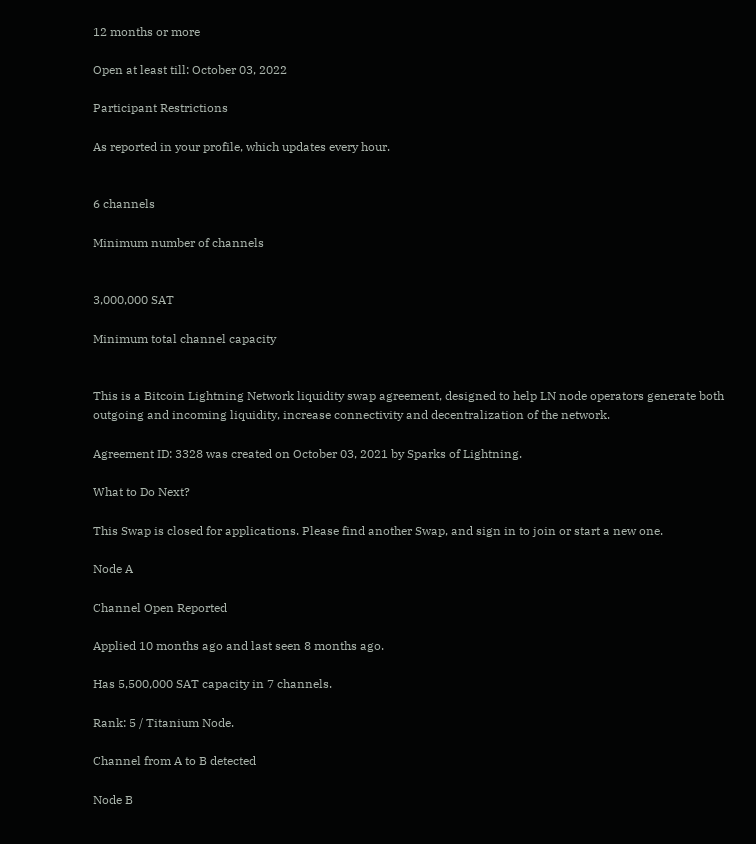12 months or more

Open at least till: October 03, 2022

Participant Restrictions

As reported in your profile, which updates every hour.


6 channels

Minimum number of channels


3,000,000 SAT

Minimum total channel capacity


This is a Bitcoin Lightning Network liquidity swap agreement, designed to help LN node operators generate both outgoing and incoming liquidity, increase connectivity and decentralization of the network.

Agreement ID: 3328 was created on October 03, 2021 by Sparks of Lightning.

What to Do Next?

This Swap is closed for applications. Please find another Swap, and sign in to join or start a new one.

Node A

Channel Open Reported

Applied 10 months ago and last seen 8 months ago.

Has 5,500,000 SAT capacity in 7 channels.

Rank: 5 / Titanium Node.

Channel from A to B detected

Node B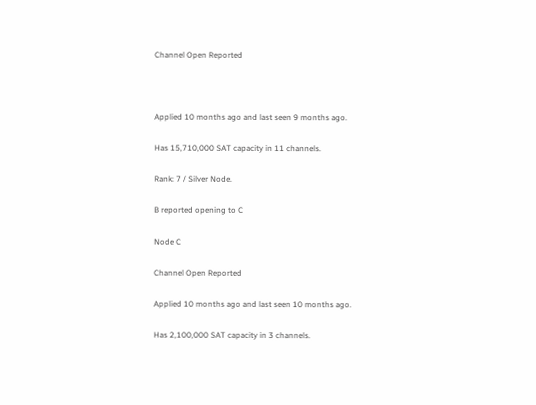Channel Open Reported



Applied 10 months ago and last seen 9 months ago.

Has 15,710,000 SAT capacity in 11 channels.

Rank: 7 / Silver Node.

B reported opening to C

Node C

Channel Open Reported

Applied 10 months ago and last seen 10 months ago.

Has 2,100,000 SAT capacity in 3 channels.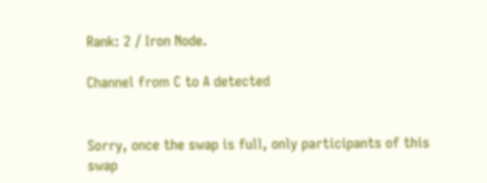Rank: 2 / Iron Node.

Channel from C to A detected


Sorry, once the swap is full, only participants of this swap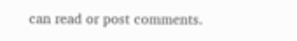can read or post comments.